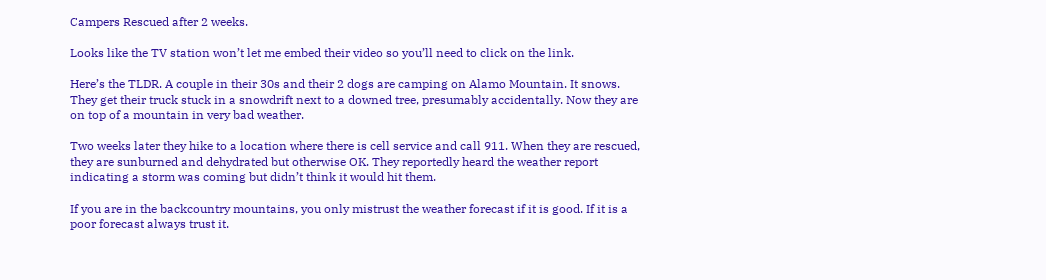Campers Rescued after 2 weeks.

Looks like the TV station won’t let me embed their video so you’ll need to click on the link.

Here’s the TLDR. A couple in their 30s and their 2 dogs are camping on Alamo Mountain. It snows. They get their truck stuck in a snowdrift next to a downed tree, presumably accidentally. Now they are on top of a mountain in very bad weather.

Two weeks later they hike to a location where there is cell service and call 911. When they are rescued, they are sunburned and dehydrated but otherwise OK. They reportedly heard the weather report indicating a storm was coming but didn’t think it would hit them.

If you are in the backcountry mountains, you only mistrust the weather forecast if it is good. If it is a poor forecast always trust it.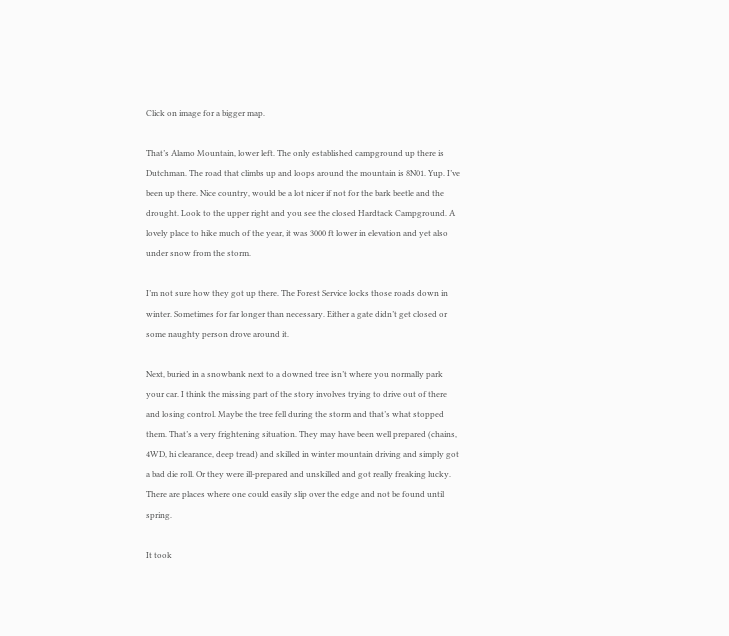Click on image for a bigger map.

That’s Alamo Mountain, lower left. The only established campground up there is Dutchman. The road that climbs up and loops around the mountain is 8N01. Yup. I’ve been up there. Nice country, would be a lot nicer if not for the bark beetle and the drought. Look to the upper right and you see the closed Hardtack Campground. A lovely place to hike much of the year, it was 3000 ft lower in elevation and yet also under snow from the storm.

I’m not sure how they got up there. The Forest Service locks those roads down in winter. Sometimes for far longer than necessary. Either a gate didn’t get closed or some naughty person drove around it.

Next, buried in a snowbank next to a downed tree isn’t where you normally park your car. I think the missing part of the story involves trying to drive out of there and losing control. Maybe the tree fell during the storm and that’s what stopped them. That’s a very frightening situation. They may have been well prepared (chains, 4WD, hi clearance, deep tread) and skilled in winter mountain driving and simply got a bad die roll. Or they were ill-prepared and unskilled and got really freaking lucky. There are places where one could easily slip over the edge and not be found until spring.

It took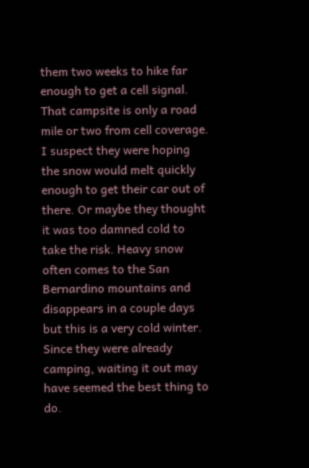them two weeks to hike far enough to get a cell signal. That campsite is only a road mile or two from cell coverage. I suspect they were hoping the snow would melt quickly enough to get their car out of there. Or maybe they thought it was too damned cold to take the risk. Heavy snow often comes to the San Bernardino mountains and disappears in a couple days but this is a very cold winter. Since they were already camping, waiting it out may have seemed the best thing to do.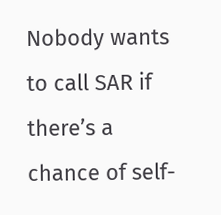Nobody wants to call SAR if there’s a chance of self-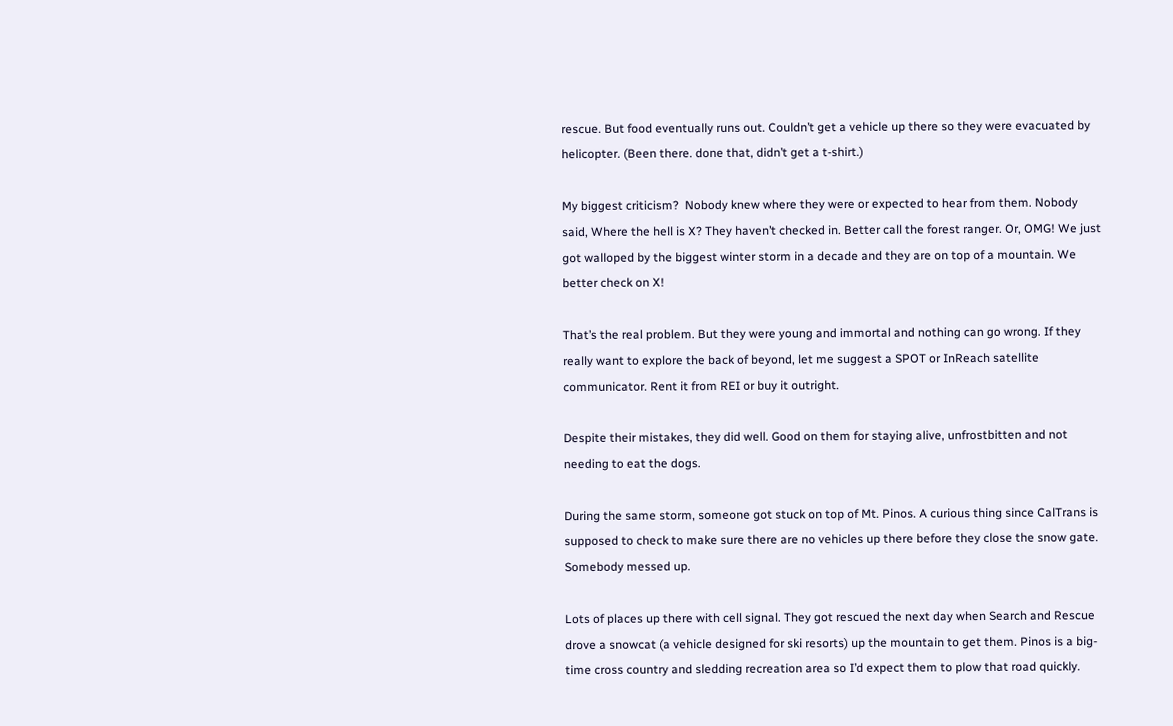rescue. But food eventually runs out. Couldn’t get a vehicle up there so they were evacuated by helicopter. (Been there. done that, didn’t get a t-shirt.)

My biggest criticism?  Nobody knew where they were or expected to hear from them. Nobody said, Where the hell is X? They haven’t checked in. Better call the forest ranger. Or, OMG! We just got walloped by the biggest winter storm in a decade and they are on top of a mountain. We better check on X!

That’s the real problem. But they were young and immortal and nothing can go wrong. If they really want to explore the back of beyond, let me suggest a SPOT or InReach satellite communicator. Rent it from REI or buy it outright.

Despite their mistakes, they did well. Good on them for staying alive, unfrostbitten and not needing to eat the dogs.

During the same storm, someone got stuck on top of Mt. Pinos. A curious thing since CalTrans is supposed to check to make sure there are no vehicles up there before they close the snow gate. Somebody messed up.

Lots of places up there with cell signal. They got rescued the next day when Search and Rescue drove a snowcat (a vehicle designed for ski resorts) up the mountain to get them. Pinos is a big-time cross country and sledding recreation area so I’d expect them to plow that road quickly.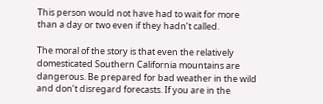This person would not have had to wait for more than a day or two even if they hadn’t called.

The moral of the story is that even the relatively domesticated Southern California mountains are dangerous. Be prepared for bad weather in the wild and don’t disregard forecasts. If you are in the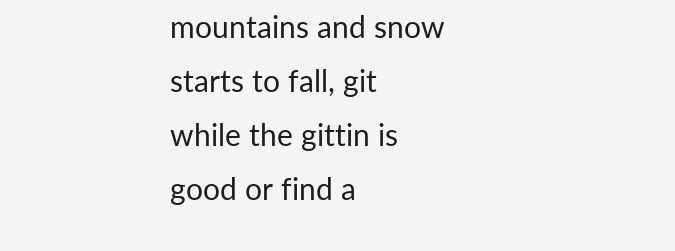mountains and snow starts to fall, git while the gittin is good or find a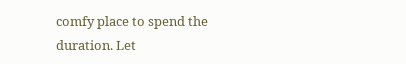comfy place to spend the duration. Let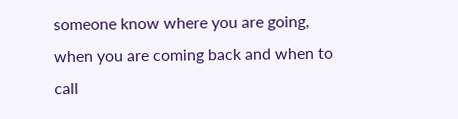someone know where you are going, when you are coming back and when to call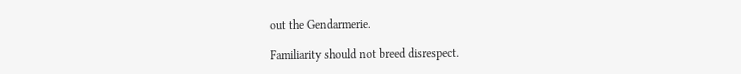out the Gendarmerie.

Familiarity should not breed disrespect.